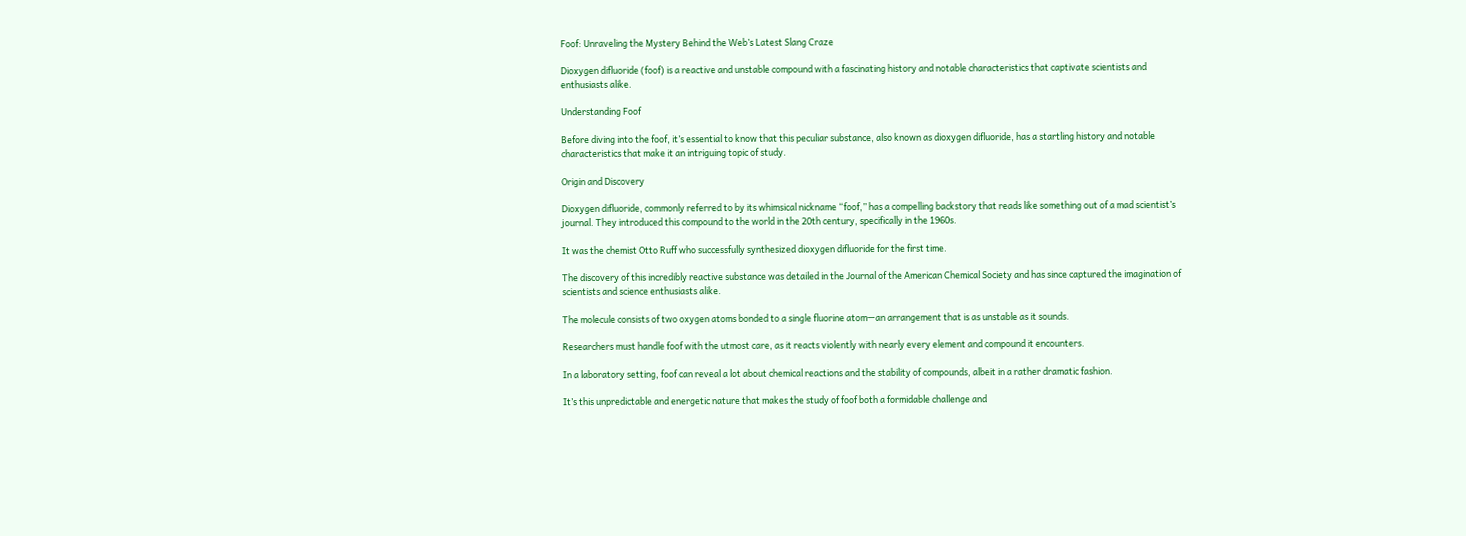Foof: Unraveling the Mystery Behind the Web’s Latest Slang Craze

Dioxygen difluoride (foof) is a reactive and unstable compound with a fascinating history and notable characteristics that captivate scientists and enthusiasts alike.

Understanding Foof

Before diving into the foof, it’s essential to know that this peculiar substance, also known as dioxygen difluoride, has a startling history and notable characteristics that make it an intriguing topic of study.

Origin and Discovery

Dioxygen difluoride, commonly referred to by its whimsical nickname “foof,” has a compelling backstory that reads like something out of a mad scientist’s journal. They introduced this compound to the world in the 20th century, specifically in the 1960s.

It was the chemist Otto Ruff who successfully synthesized dioxygen difluoride for the first time.

The discovery of this incredibly reactive substance was detailed in the Journal of the American Chemical Society and has since captured the imagination of scientists and science enthusiasts alike.

The molecule consists of two oxygen atoms bonded to a single fluorine atom—an arrangement that is as unstable as it sounds.

Researchers must handle foof with the utmost care, as it reacts violently with nearly every element and compound it encounters.

In a laboratory setting, foof can reveal a lot about chemical reactions and the stability of compounds, albeit in a rather dramatic fashion.

It’s this unpredictable and energetic nature that makes the study of foof both a formidable challenge and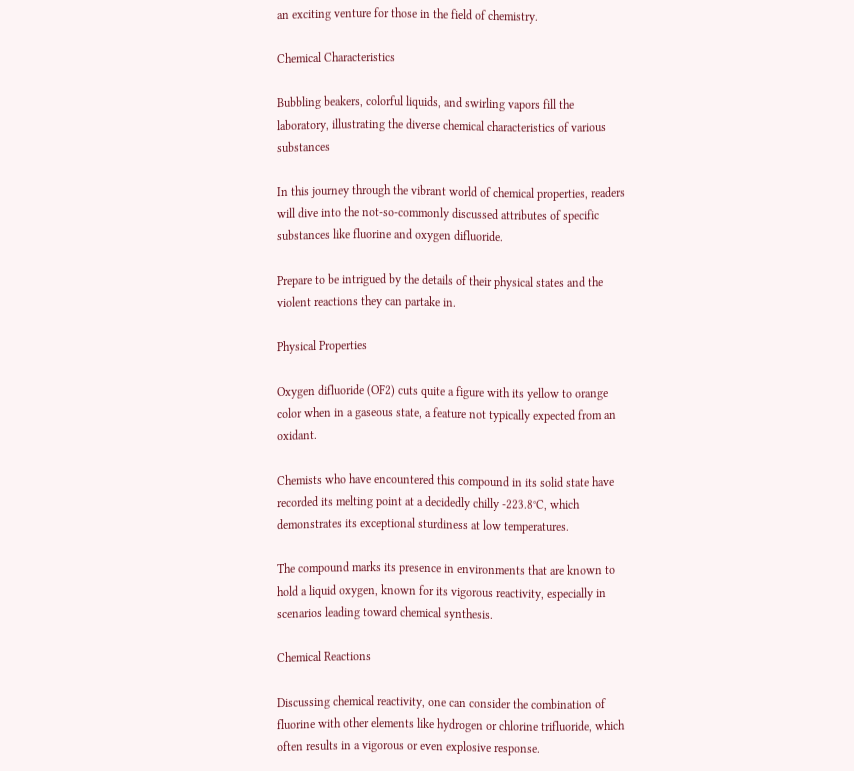an exciting venture for those in the field of chemistry.

Chemical Characteristics

Bubbling beakers, colorful liquids, and swirling vapors fill the laboratory, illustrating the diverse chemical characteristics of various substances

In this journey through the vibrant world of chemical properties, readers will dive into the not-so-commonly discussed attributes of specific substances like fluorine and oxygen difluoride.

Prepare to be intrigued by the details of their physical states and the violent reactions they can partake in.

Physical Properties

Oxygen difluoride (OF2) cuts quite a figure with its yellow to orange color when in a gaseous state, a feature not typically expected from an oxidant.

Chemists who have encountered this compound in its solid state have recorded its melting point at a decidedly chilly -223.8°C, which demonstrates its exceptional sturdiness at low temperatures.

The compound marks its presence in environments that are known to hold a liquid oxygen, known for its vigorous reactivity, especially in scenarios leading toward chemical synthesis.

Chemical Reactions

Discussing chemical reactivity, one can consider the combination of fluorine with other elements like hydrogen or chlorine trifluoride, which often results in a vigorous or even explosive response.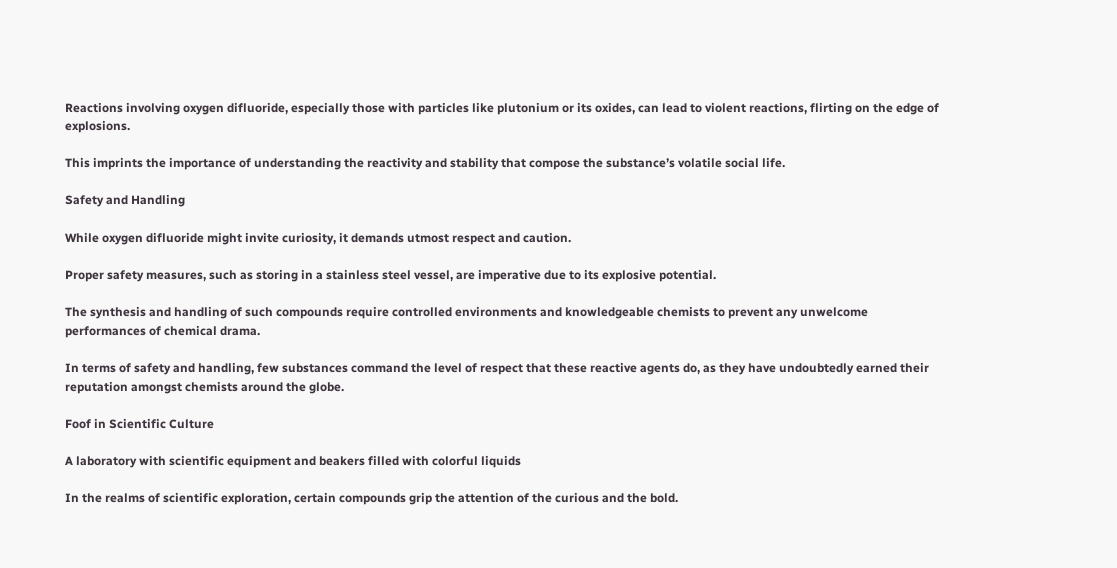Reactions involving oxygen difluoride, especially those with particles like plutonium or its oxides, can lead to violent reactions, flirting on the edge of explosions.

This imprints the importance of understanding the reactivity and stability that compose the substance’s volatile social life.

Safety and Handling

While oxygen difluoride might invite curiosity, it demands utmost respect and caution.

Proper safety measures, such as storing in a stainless steel vessel, are imperative due to its explosive potential.

The synthesis and handling of such compounds require controlled environments and knowledgeable chemists to prevent any unwelcome performances of chemical drama.

In terms of safety and handling, few substances command the level of respect that these reactive agents do, as they have undoubtedly earned their reputation amongst chemists around the globe.

Foof in Scientific Culture

A laboratory with scientific equipment and beakers filled with colorful liquids

In the realms of scientific exploration, certain compounds grip the attention of the curious and the bold.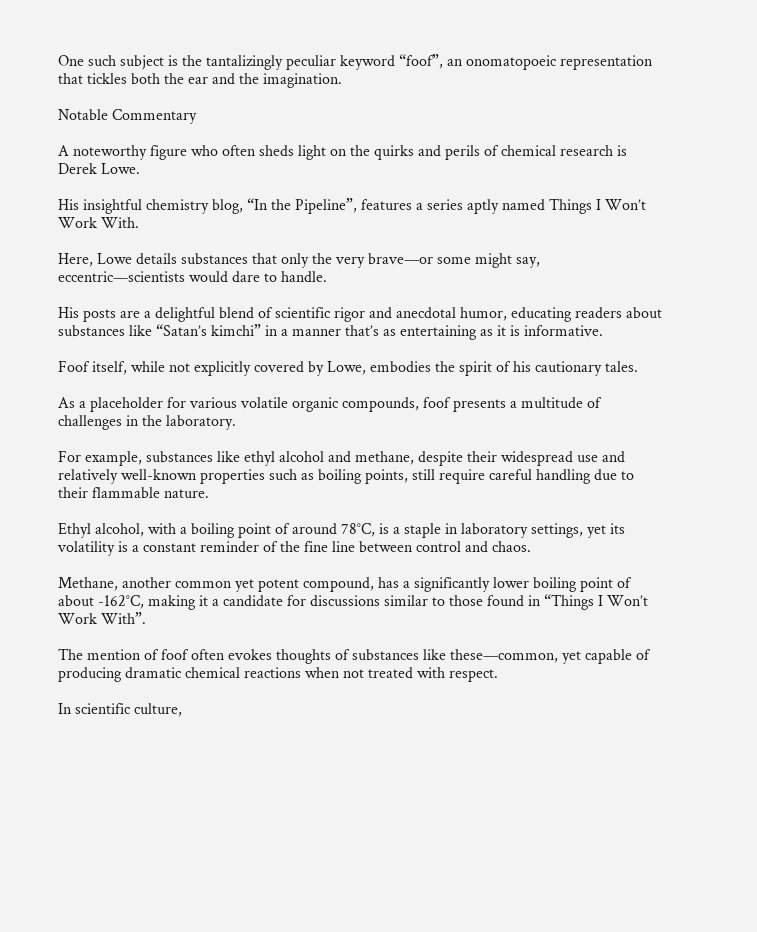One such subject is the tantalizingly peculiar keyword “foof”, an onomatopoeic representation that tickles both the ear and the imagination.

Notable Commentary

A noteworthy figure who often sheds light on the quirks and perils of chemical research is Derek Lowe.

His insightful chemistry blog, “In the Pipeline”, features a series aptly named Things I Won’t Work With.

Here, Lowe details substances that only the very brave—or some might say, eccentric—scientists would dare to handle.

His posts are a delightful blend of scientific rigor and anecdotal humor, educating readers about substances like “Satan’s kimchi” in a manner that’s as entertaining as it is informative.

Foof itself, while not explicitly covered by Lowe, embodies the spirit of his cautionary tales.

As a placeholder for various volatile organic compounds, foof presents a multitude of challenges in the laboratory.

For example, substances like ethyl alcohol and methane, despite their widespread use and relatively well-known properties such as boiling points, still require careful handling due to their flammable nature.

Ethyl alcohol, with a boiling point of around 78°C, is a staple in laboratory settings, yet its volatility is a constant reminder of the fine line between control and chaos.

Methane, another common yet potent compound, has a significantly lower boiling point of about -162°C, making it a candidate for discussions similar to those found in “Things I Won’t Work With”.

The mention of foof often evokes thoughts of substances like these—common, yet capable of producing dramatic chemical reactions when not treated with respect.

In scientific culture,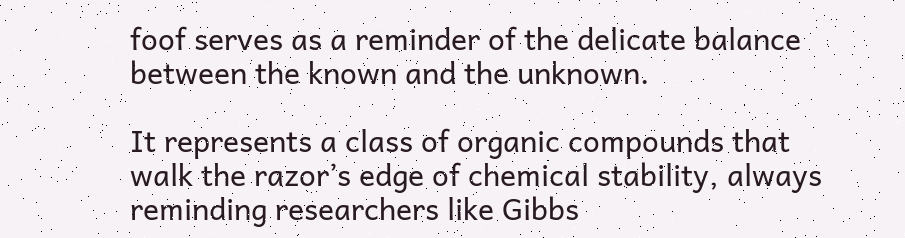foof serves as a reminder of the delicate balance between the known and the unknown.

It represents a class of organic compounds that walk the razor’s edge of chemical stability, always reminding researchers like Gibbs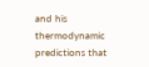and his thermodynamic predictions that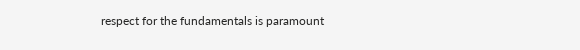respect for the fundamentals is paramount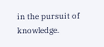in the pursuit of knowledge.